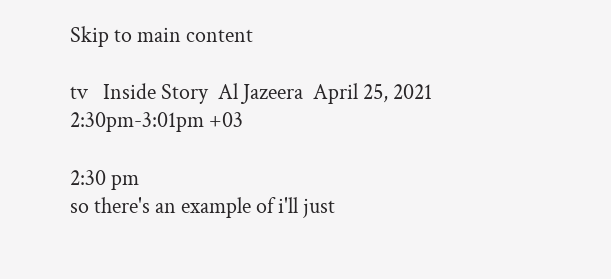Skip to main content

tv   Inside Story  Al Jazeera  April 25, 2021 2:30pm-3:01pm +03

2:30 pm
so there's an example of i'll just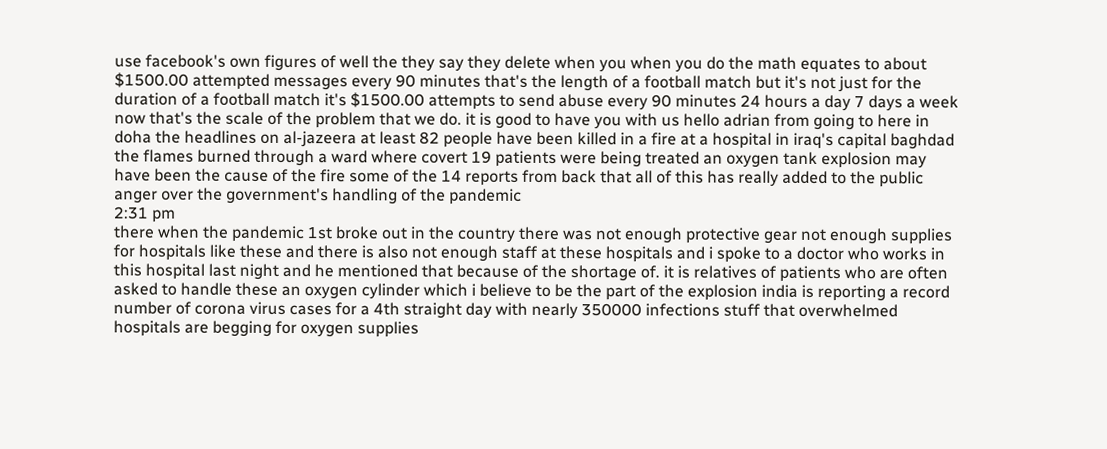use facebook's own figures of well the they say they delete when you when you do the math equates to about $1500.00 attempted messages every 90 minutes that's the length of a football match but it's not just for the duration of a football match it's $1500.00 attempts to send abuse every 90 minutes 24 hours a day 7 days a week now that's the scale of the problem that we do. it is good to have you with us hello adrian from going to here in doha the headlines on al-jazeera at least 82 people have been killed in a fire at a hospital in iraq's capital baghdad the flames burned through a ward where covert 19 patients were being treated an oxygen tank explosion may have been the cause of the fire some of the 14 reports from back that all of this has really added to the public anger over the government's handling of the pandemic
2:31 pm
there when the pandemic 1st broke out in the country there was not enough protective gear not enough supplies for hospitals like these and there is also not enough staff at these hospitals and i spoke to a doctor who works in this hospital last night and he mentioned that because of the shortage of. it is relatives of patients who are often asked to handle these an oxygen cylinder which i believe to be the part of the explosion india is reporting a record number of corona virus cases for a 4th straight day with nearly 350000 infections stuff that overwhelmed hospitals are begging for oxygen supplies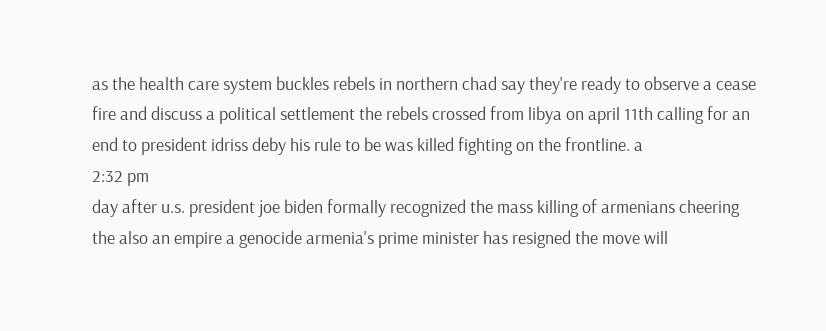as the health care system buckles rebels in northern chad say they're ready to observe a cease fire and discuss a political settlement the rebels crossed from libya on april 11th calling for an end to president idriss deby his rule to be was killed fighting on the frontline. a
2:32 pm
day after u.s. president joe biden formally recognized the mass killing of armenians cheering the also an empire a genocide armenia's prime minister has resigned the move will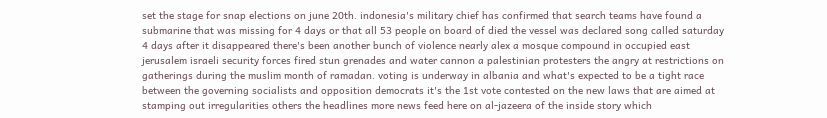set the stage for snap elections on june 20th. indonesia's military chief has confirmed that search teams have found a submarine that was missing for 4 days or that all 53 people on board of died the vessel was declared song called saturday 4 days after it disappeared there's been another bunch of violence nearly alex a mosque compound in occupied east jerusalem israeli security forces fired stun grenades and water cannon a palestinian protesters the angry at restrictions on gatherings during the muslim month of ramadan. voting is underway in albania and what's expected to be a tight race between the governing socialists and opposition democrats it's the 1st vote contested on the new laws that are aimed at stamping out irregularities others the headlines more news feed here on al-jazeera of the inside story which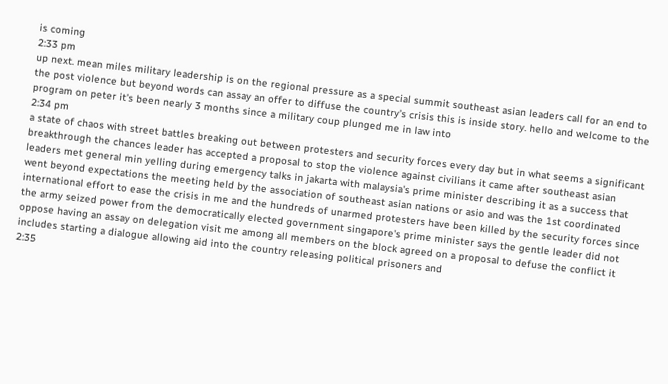is coming
2:33 pm
up next. mean miles military leadership is on the regional pressure as a special summit southeast asian leaders call for an end to the post violence but beyond words can assay an offer to diffuse the country's crisis this is inside story. hello and welcome to the program on peter it's been nearly 3 months since a military coup plunged me in law into
2:34 pm
a state of chaos with street battles breaking out between protesters and security forces every day but in what seems a significant breakthrough the chances leader has accepted a proposal to stop the violence against civilians it came after southeast asian leaders met general min yelling during emergency talks in jakarta with malaysia's prime minister describing it as a success that went beyond expectations the meeting held by the association of southeast asian nations or asio and was the 1st coordinated international effort to ease the crisis in me and the hundreds of unarmed protesters have been killed by the security forces since the army seized power from the democratically elected government singapore's prime minister says the gentle leader did not oppose having an assay on delegation visit me among all members on the block agreed on a proposal to defuse the conflict it includes starting a dialogue allowing aid into the country releasing political prisoners and
2:35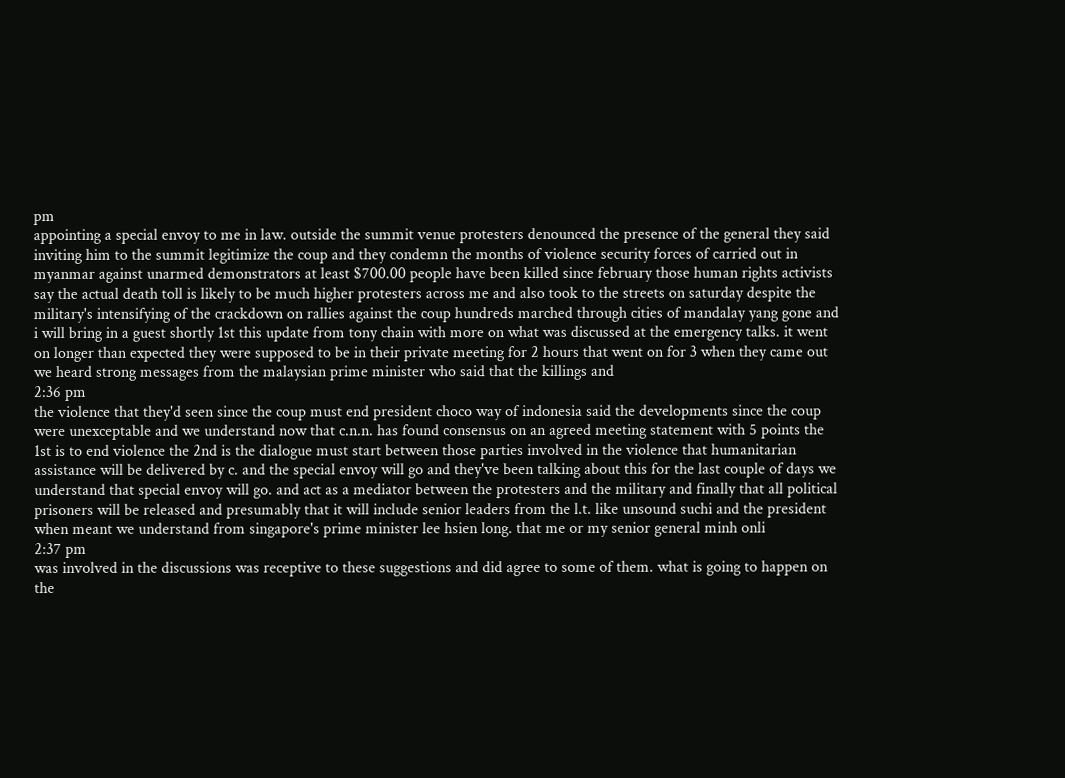pm
appointing a special envoy to me in law. outside the summit venue protesters denounced the presence of the general they said inviting him to the summit legitimize the coup and they condemn the months of violence security forces of carried out in myanmar against unarmed demonstrators at least $700.00 people have been killed since february those human rights activists say the actual death toll is likely to be much higher protesters across me and also took to the streets on saturday despite the military's intensifying of the crackdown on rallies against the coup hundreds marched through cities of mandalay yang gone and i will bring in a guest shortly 1st this update from tony chain with more on what was discussed at the emergency talks. it went on longer than expected they were supposed to be in their private meeting for 2 hours that went on for 3 when they came out we heard strong messages from the malaysian prime minister who said that the killings and
2:36 pm
the violence that they'd seen since the coup must end president choco way of indonesia said the developments since the coup were unexceptable and we understand now that c.n.n. has found consensus on an agreed meeting statement with 5 points the 1st is to end violence the 2nd is the dialogue must start between those parties involved in the violence that humanitarian assistance will be delivered by c. and the special envoy will go and they've been talking about this for the last couple of days we understand that special envoy will go. and act as a mediator between the protesters and the military and finally that all political prisoners will be released and presumably that it will include senior leaders from the l.t. like unsound suchi and the president when meant we understand from singapore's prime minister lee hsien long. that me or my senior general minh onli
2:37 pm
was involved in the discussions was receptive to these suggestions and did agree to some of them. what is going to happen on the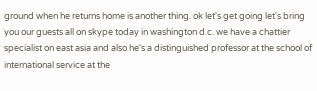ground when he returns home is another thing. ok let's get going let's bring you our guests all on skype today in washington d.c. we have a chattier specialist on east asia and also he's a distinguished professor at the school of international service at the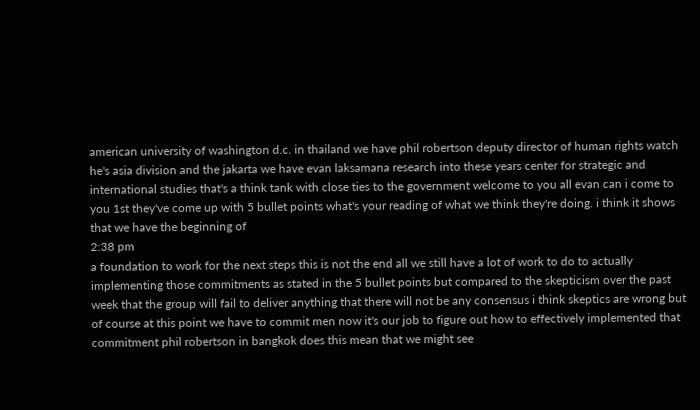american university of washington d.c. in thailand we have phil robertson deputy director of human rights watch he's asia division and the jakarta we have evan laksamana research into these years center for strategic and international studies that's a think tank with close ties to the government welcome to you all evan can i come to you 1st they've come up with 5 bullet points what's your reading of what we think they're doing. i think it shows that we have the beginning of
2:38 pm
a foundation to work for the next steps this is not the end all we still have a lot of work to do to actually implementing those commitments as stated in the 5 bullet points but compared to the skepticism over the past week that the group will fail to deliver anything that there will not be any consensus i think skeptics are wrong but of course at this point we have to commit men now it's our job to figure out how to effectively implemented that commitment phil robertson in bangkok does this mean that we might see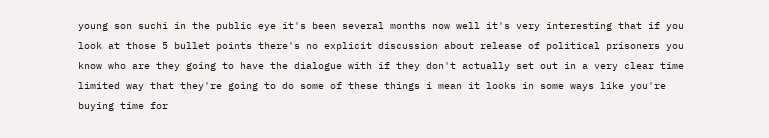young son suchi in the public eye it's been several months now well it's very interesting that if you look at those 5 bullet points there's no explicit discussion about release of political prisoners you know who are they going to have the dialogue with if they don't actually set out in a very clear time limited way that they're going to do some of these things i mean it looks in some ways like you're buying time for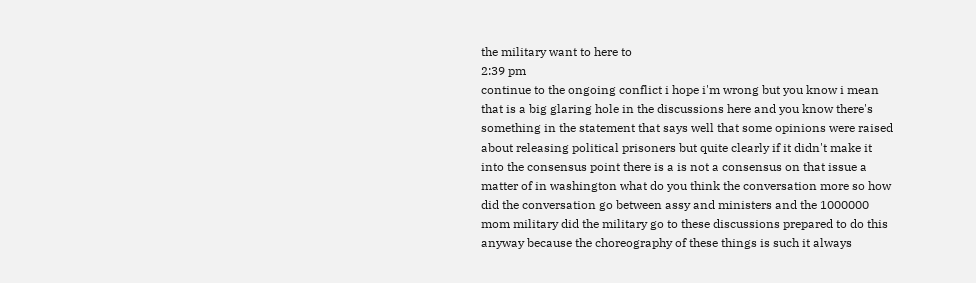the military want to here to
2:39 pm
continue to the ongoing conflict i hope i'm wrong but you know i mean that is a big glaring hole in the discussions here and you know there's something in the statement that says well that some opinions were raised about releasing political prisoners but quite clearly if it didn't make it into the consensus point there is a is not a consensus on that issue a matter of in washington what do you think the conversation more so how did the conversation go between assy and ministers and the 1000000 mom military did the military go to these discussions prepared to do this anyway because the choreography of these things is such it always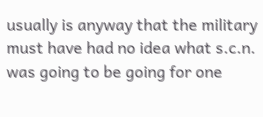usually is anyway that the military must have had no idea what s.c.n. was going to be going for one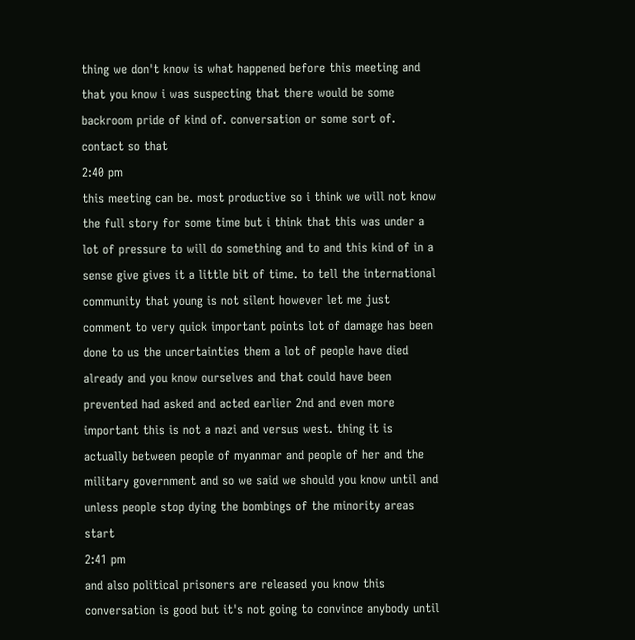thing we don't know is what happened before this meeting and that you know i was suspecting that there would be some backroom pride of kind of. conversation or some sort of. contact so that
2:40 pm
this meeting can be. most productive so i think we will not know the full story for some time but i think that this was under a lot of pressure to will do something and to and this kind of in a sense give gives it a little bit of time. to tell the international community that young is not silent however let me just comment to very quick important points lot of damage has been done to us the uncertainties them a lot of people have died already and you know ourselves and that could have been prevented had asked and acted earlier 2nd and even more important this is not a nazi and versus west. thing it is actually between people of myanmar and people of her and the military government and so we said we should you know until and unless people stop dying the bombings of the minority areas start
2:41 pm
and also political prisoners are released you know this conversation is good but it's not going to convince anybody until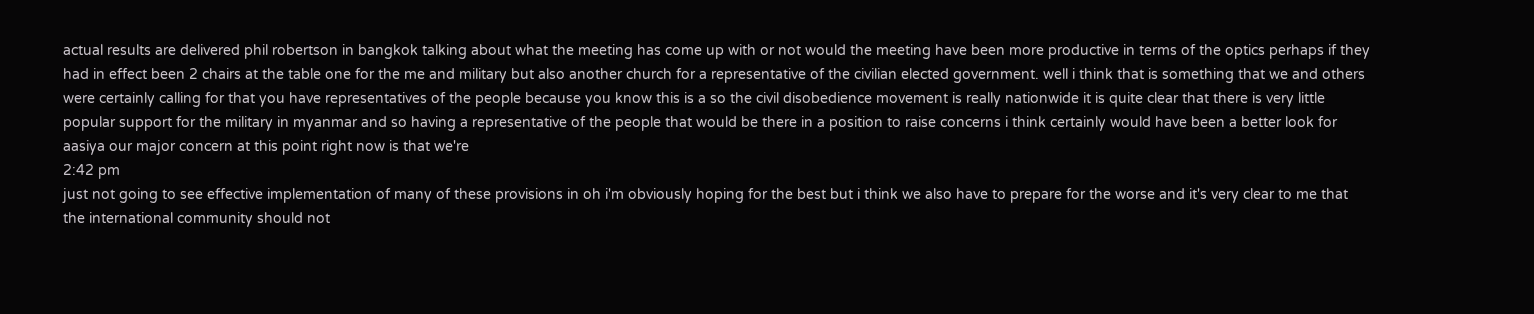actual results are delivered phil robertson in bangkok talking about what the meeting has come up with or not would the meeting have been more productive in terms of the optics perhaps if they had in effect been 2 chairs at the table one for the me and military but also another church for a representative of the civilian elected government. well i think that is something that we and others were certainly calling for that you have representatives of the people because you know this is a so the civil disobedience movement is really nationwide it is quite clear that there is very little popular support for the military in myanmar and so having a representative of the people that would be there in a position to raise concerns i think certainly would have been a better look for aasiya our major concern at this point right now is that we're
2:42 pm
just not going to see effective implementation of many of these provisions in oh i'm obviously hoping for the best but i think we also have to prepare for the worse and it's very clear to me that the international community should not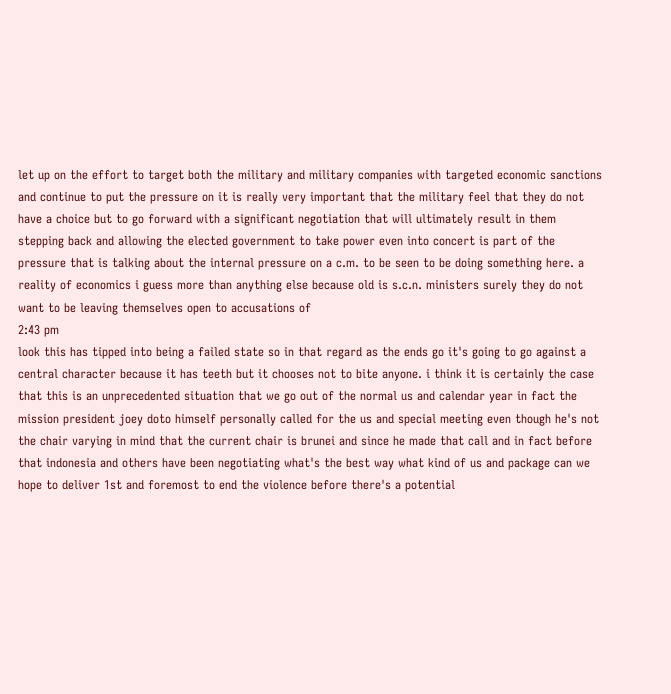let up on the effort to target both the military and military companies with targeted economic sanctions and continue to put the pressure on it is really very important that the military feel that they do not have a choice but to go forward with a significant negotiation that will ultimately result in them stepping back and allowing the elected government to take power even into concert is part of the pressure that is talking about the internal pressure on a c.m. to be seen to be doing something here. a reality of economics i guess more than anything else because old is s.c.n. ministers surely they do not want to be leaving themselves open to accusations of
2:43 pm
look this has tipped into being a failed state so in that regard as the ends go it's going to go against a central character because it has teeth but it chooses not to bite anyone. i think it is certainly the case that this is an unprecedented situation that we go out of the normal us and calendar year in fact the mission president joey doto himself personally called for the us and special meeting even though he's not the chair varying in mind that the current chair is brunei and since he made that call and in fact before that indonesia and others have been negotiating what's the best way what kind of us and package can we hope to deliver 1st and foremost to end the violence before there's a potential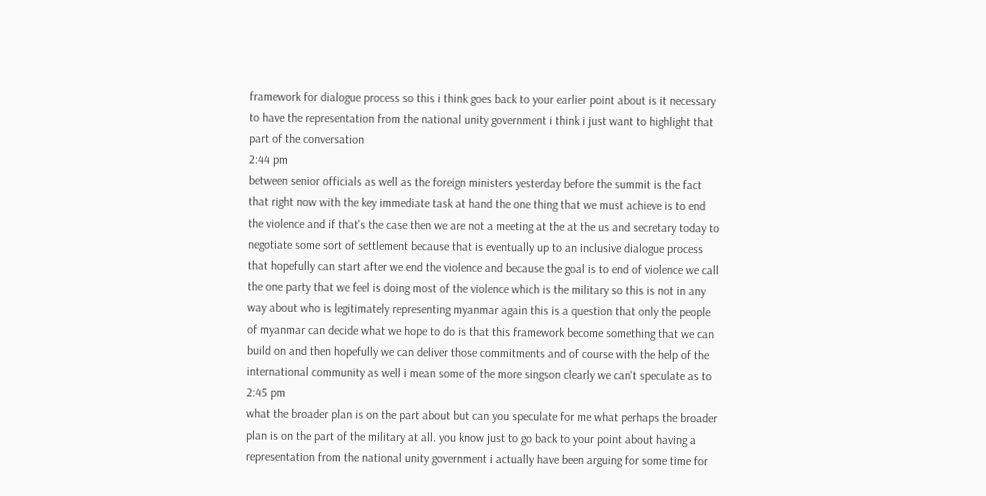framework for dialogue process so this i think goes back to your earlier point about is it necessary to have the representation from the national unity government i think i just want to highlight that part of the conversation
2:44 pm
between senior officials as well as the foreign ministers yesterday before the summit is the fact that right now with the key immediate task at hand the one thing that we must achieve is to end the violence and if that's the case then we are not a meeting at the at the us and secretary today to negotiate some sort of settlement because that is eventually up to an inclusive dialogue process that hopefully can start after we end the violence and because the goal is to end of violence we call the one party that we feel is doing most of the violence which is the military so this is not in any way about who is legitimately representing myanmar again this is a question that only the people of myanmar can decide what we hope to do is that this framework become something that we can build on and then hopefully we can deliver those commitments and of course with the help of the international community as well i mean some of the more singson clearly we can't speculate as to
2:45 pm
what the broader plan is on the part about but can you speculate for me what perhaps the broader plan is on the part of the military at all. you know just to go back to your point about having a representation from the national unity government i actually have been arguing for some time for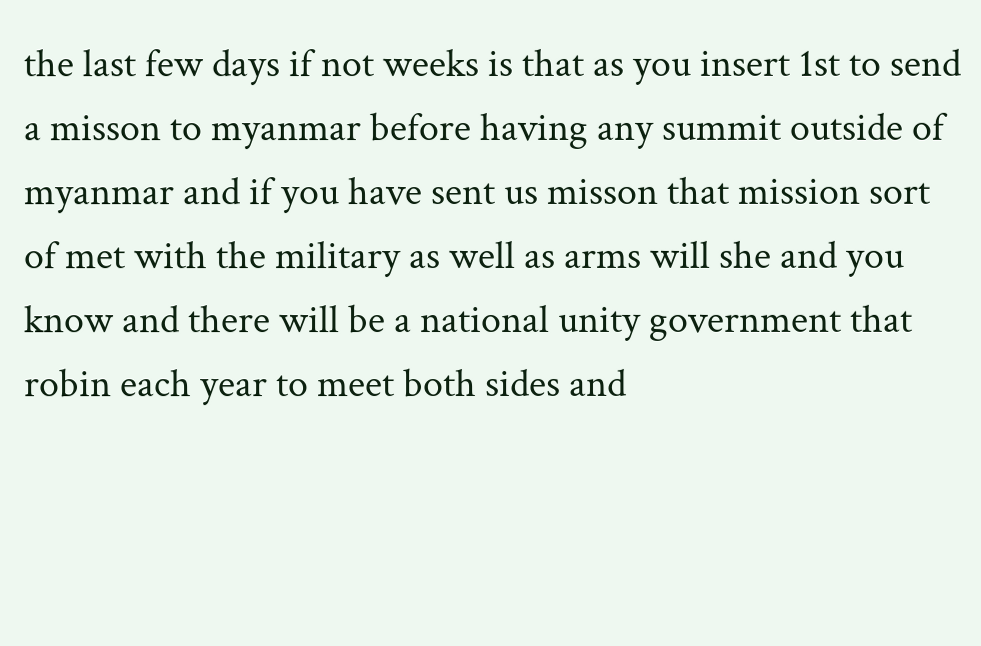the last few days if not weeks is that as you insert 1st to send a misson to myanmar before having any summit outside of myanmar and if you have sent us misson that mission sort of met with the military as well as arms will she and you know and there will be a national unity government that robin each year to meet both sides and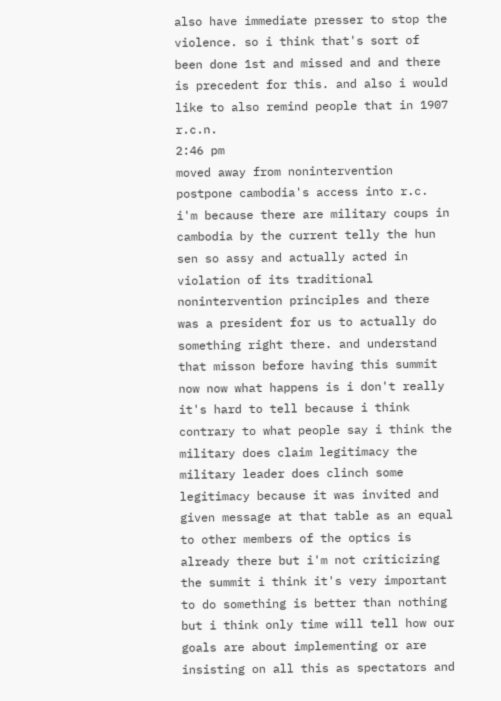also have immediate presser to stop the violence. so i think that's sort of been done 1st and missed and and there is precedent for this. and also i would like to also remind people that in 1907 r.c.n.
2:46 pm
moved away from nonintervention postpone cambodia's access into r.c. i'm because there are military coups in cambodia by the current telly the hun sen so assy and actually acted in violation of its traditional nonintervention principles and there was a president for us to actually do something right there. and understand that misson before having this summit now now what happens is i don't really it's hard to tell because i think contrary to what people say i think the military does claim legitimacy the military leader does clinch some legitimacy because it was invited and given message at that table as an equal to other members of the optics is already there but i'm not criticizing the summit i think it's very important to do something is better than nothing but i think only time will tell how our goals are about implementing or are insisting on all this as spectators and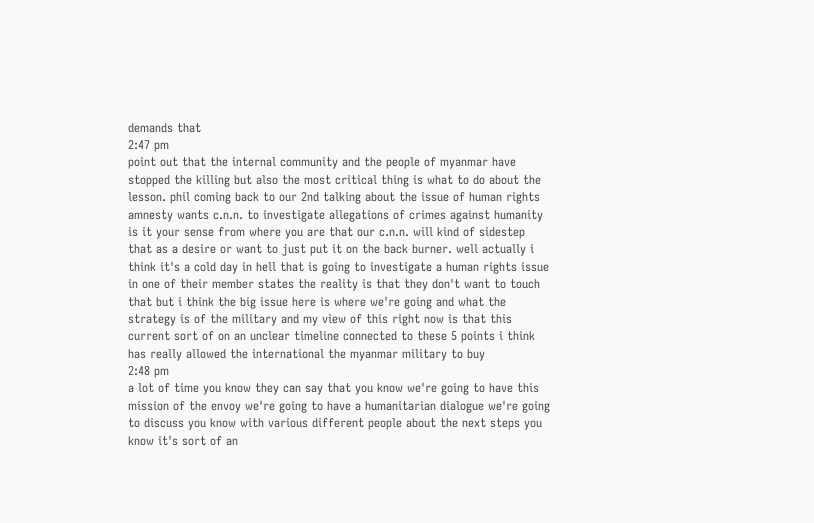demands that
2:47 pm
point out that the internal community and the people of myanmar have stopped the killing but also the most critical thing is what to do about the lesson. phil coming back to our 2nd talking about the issue of human rights amnesty wants c.n.n. to investigate allegations of crimes against humanity is it your sense from where you are that our c.n.n. will kind of sidestep that as a desire or want to just put it on the back burner. well actually i think it's a cold day in hell that is going to investigate a human rights issue in one of their member states the reality is that they don't want to touch that but i think the big issue here is where we're going and what the strategy is of the military and my view of this right now is that this current sort of on an unclear timeline connected to these 5 points i think has really allowed the international the myanmar military to buy
2:48 pm
a lot of time you know they can say that you know we're going to have this mission of the envoy we're going to have a humanitarian dialogue we're going to discuss you know with various different people about the next steps you know it's sort of an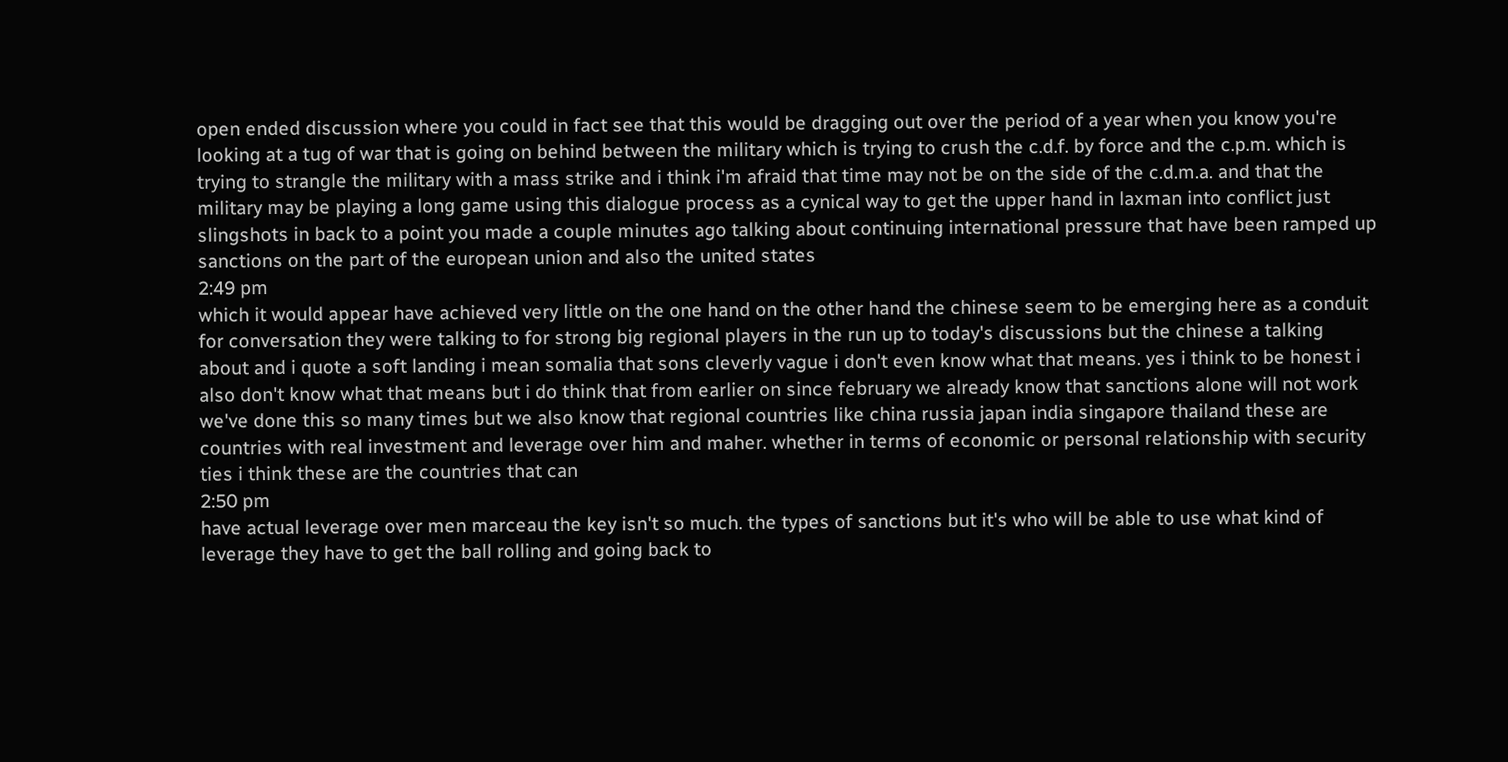open ended discussion where you could in fact see that this would be dragging out over the period of a year when you know you're looking at a tug of war that is going on behind between the military which is trying to crush the c.d.f. by force and the c.p.m. which is trying to strangle the military with a mass strike and i think i'm afraid that time may not be on the side of the c.d.m.a. and that the military may be playing a long game using this dialogue process as a cynical way to get the upper hand in laxman into conflict just slingshots in back to a point you made a couple minutes ago talking about continuing international pressure that have been ramped up sanctions on the part of the european union and also the united states
2:49 pm
which it would appear have achieved very little on the one hand on the other hand the chinese seem to be emerging here as a conduit for conversation they were talking to for strong big regional players in the run up to today's discussions but the chinese a talking about and i quote a soft landing i mean somalia that sons cleverly vague i don't even know what that means. yes i think to be honest i also don't know what that means but i do think that from earlier on since february we already know that sanctions alone will not work we've done this so many times but we also know that regional countries like china russia japan india singapore thailand these are countries with real investment and leverage over him and maher. whether in terms of economic or personal relationship with security ties i think these are the countries that can
2:50 pm
have actual leverage over men marceau the key isn't so much. the types of sanctions but it's who will be able to use what kind of leverage they have to get the ball rolling and going back to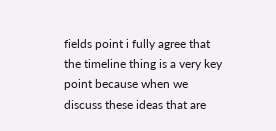fields point i fully agree that the timeline thing is a very key point because when we discuss these ideas that are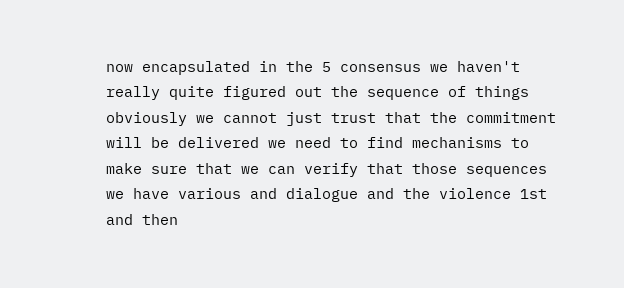now encapsulated in the 5 consensus we haven't really quite figured out the sequence of things obviously we cannot just trust that the commitment will be delivered we need to find mechanisms to make sure that we can verify that those sequences we have various and dialogue and the violence 1st and then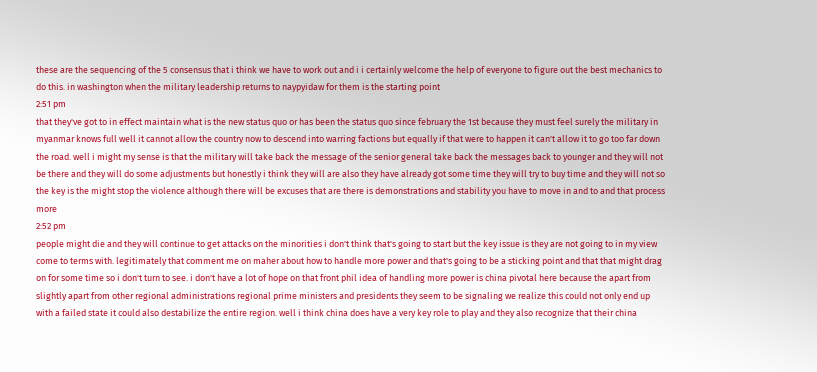these are the sequencing of the 5 consensus that i think we have to work out and i i certainly welcome the help of everyone to figure out the best mechanics to do this. in washington when the military leadership returns to naypyidaw for them is the starting point
2:51 pm
that they've got to in effect maintain what is the new status quo or has been the status quo since february the 1st because they must feel surely the military in myanmar knows full well it cannot allow the country now to descend into warring factions but equally if that were to happen it can't allow it to go too far down the road. well i might my sense is that the military will take back the message of the senior general take back the messages back to younger and they will not be there and they will do some adjustments but honestly i think they will are also they have already got some time they will try to buy time and they will not so the key is the might stop the violence although there will be excuses that are there is demonstrations and stability you have to move in and to and that process more
2:52 pm
people might die and they will continue to get attacks on the minorities i don't think that's going to start but the key issue is they are not going to in my view come to terms with. legitimately that comment me on maher about how to handle more power and that's going to be a sticking point and that that might drag on for some time so i don't turn to see. i don't have a lot of hope on that front phil idea of handling more power is china pivotal here because the apart from slightly apart from other regional administrations regional prime ministers and presidents they seem to be signaling we realize this could not only end up with a failed state it could also destabilize the entire region. well i think china does have a very key role to play and they also recognize that their china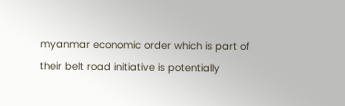myanmar economic order which is part of their belt road initiative is potentially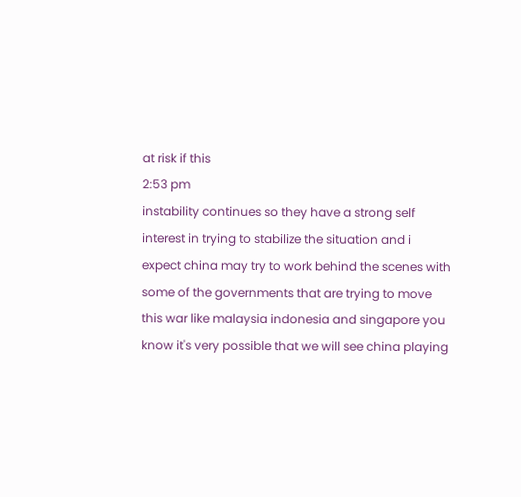at risk if this
2:53 pm
instability continues so they have a strong self interest in trying to stabilize the situation and i expect china may try to work behind the scenes with some of the governments that are trying to move this war like malaysia indonesia and singapore you know it's very possible that we will see china playing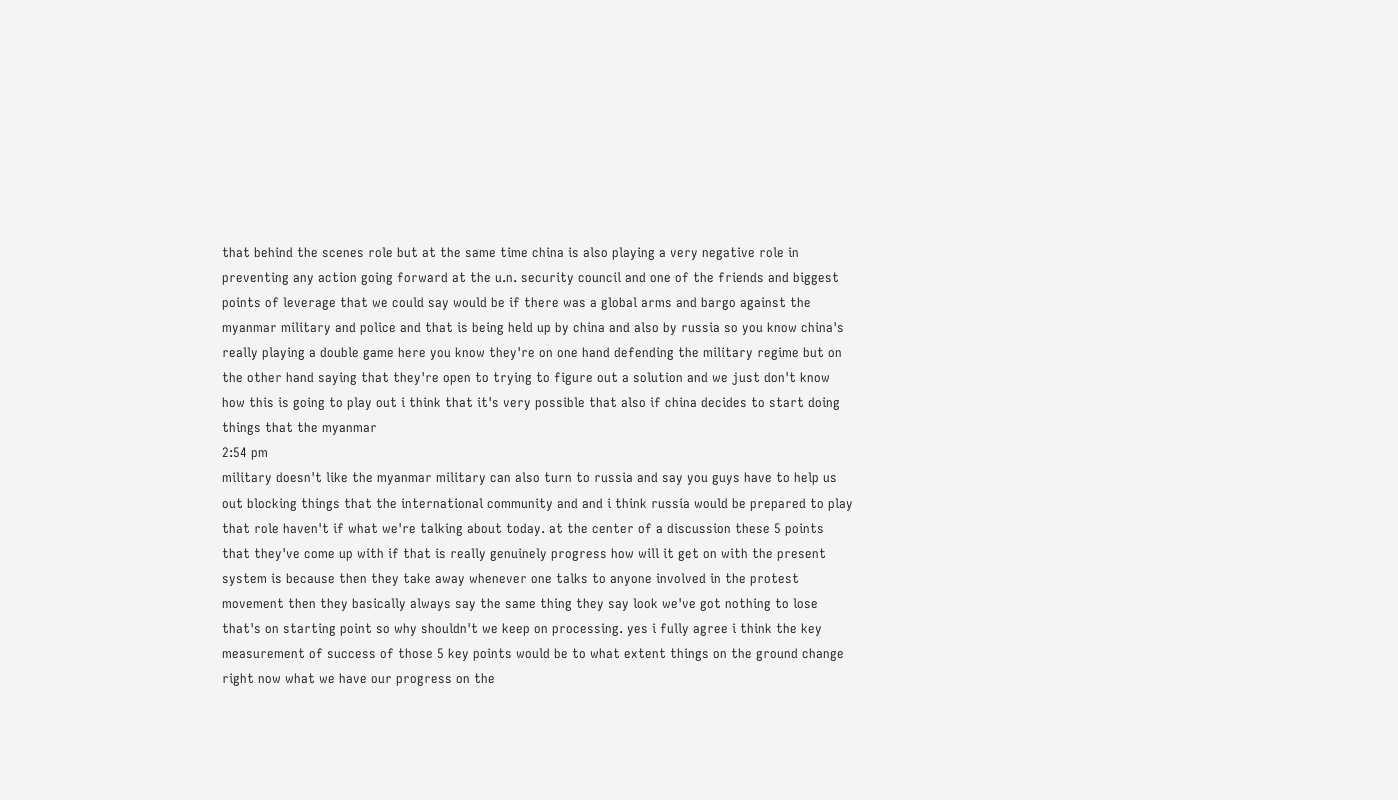that behind the scenes role but at the same time china is also playing a very negative role in preventing any action going forward at the u.n. security council and one of the friends and biggest points of leverage that we could say would be if there was a global arms and bargo against the myanmar military and police and that is being held up by china and also by russia so you know china's really playing a double game here you know they're on one hand defending the military regime but on the other hand saying that they're open to trying to figure out a solution and we just don't know how this is going to play out i think that it's very possible that also if china decides to start doing things that the myanmar
2:54 pm
military doesn't like the myanmar military can also turn to russia and say you guys have to help us out blocking things that the international community and and i think russia would be prepared to play that role haven't if what we're talking about today. at the center of a discussion these 5 points that they've come up with if that is really genuinely progress how will it get on with the present system is because then they take away whenever one talks to anyone involved in the protest movement then they basically always say the same thing they say look we've got nothing to lose that's on starting point so why shouldn't we keep on processing. yes i fully agree i think the key measurement of success of those 5 key points would be to what extent things on the ground change right now what we have our progress on the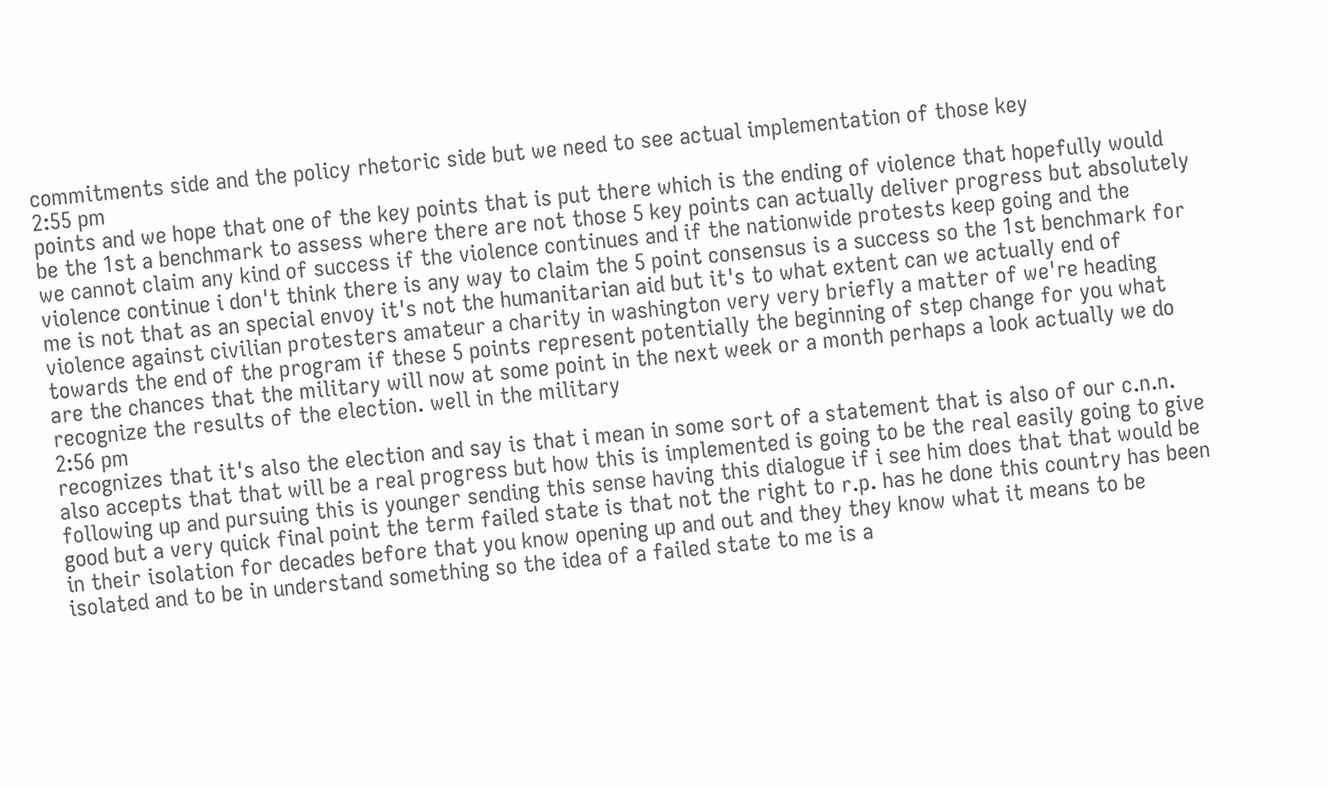commitments side and the policy rhetoric side but we need to see actual implementation of those key
2:55 pm
points and we hope that one of the key points that is put there which is the ending of violence that hopefully would be the 1st a benchmark to assess where there are not those 5 key points can actually deliver progress but absolutely we cannot claim any kind of success if the violence continues and if the nationwide protests keep going and the violence continue i don't think there is any way to claim the 5 point consensus is a success so the 1st benchmark for me is not that as an special envoy it's not the humanitarian aid but it's to what extent can we actually end of violence against civilian protesters amateur a charity in washington very very briefly a matter of we're heading towards the end of the program if these 5 points represent potentially the beginning of step change for you what are the chances that the military will now at some point in the next week or a month perhaps a look actually we do recognize the results of the election. well in the military
2:56 pm
recognizes that it's also the election and say is that i mean in some sort of a statement that is also of our c.n.n. also accepts that that will be a real progress but how this is implemented is going to be the real easily going to give following up and pursuing this is younger sending this sense having this dialogue if i see him does that that would be good but a very quick final point the term failed state is that not the right to r.p. has he done this country has been in their isolation for decades before that you know opening up and out and they they know what it means to be isolated and to be in understand something so the idea of a failed state to me is a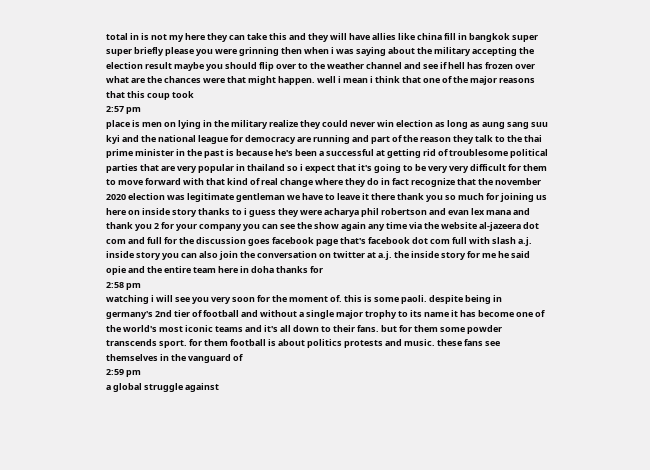total in is not my here they can take this and they will have allies like china fill in bangkok super super briefly please you were grinning then when i was saying about the military accepting the election result maybe you should flip over to the weather channel and see if hell has frozen over what are the chances were that might happen. well i mean i think that one of the major reasons that this coup took
2:57 pm
place is men on lying in the military realize they could never win election as long as aung sang suu kyi and the national league for democracy are running and part of the reason they talk to the thai prime minister in the past is because he's been a successful at getting rid of troublesome political parties that are very popular in thailand so i expect that it's going to be very very difficult for them to move forward with that kind of real change where they do in fact recognize that the november 2020 election was legitimate gentleman we have to leave it there thank you so much for joining us here on inside story thanks to i guess they were acharya phil robertson and evan lex mana and thank you 2 for your company you can see the show again any time via the website al-jazeera dot com and full for the discussion goes facebook page that's facebook dot com full with slash a.j. inside story you can also join the conversation on twitter at a.j. the inside story for me he said opie and the entire team here in doha thanks for
2:58 pm
watching i will see you very soon for the moment of. this is some paoli. despite being in germany's 2nd tier of football and without a single major trophy to its name it has become one of the world's most iconic teams and it's all down to their fans. but for them some powder transcends sport. for them football is about politics protests and music. these fans see themselves in the vanguard of
2:59 pm
a global struggle against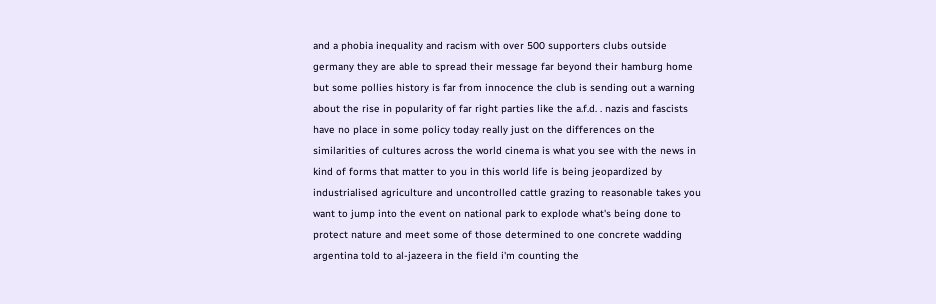and a phobia inequality and racism with over 500 supporters clubs outside germany they are able to spread their message far beyond their hamburg home but some pollies history is far from innocence the club is sending out a warning about the rise in popularity of far right parties like the a.f.d. . nazis and fascists have no place in some policy today really just on the differences on the similarities of cultures across the world cinema is what you see with the news in kind of forms that matter to you in this world life is being jeopardized by industrialised agriculture and uncontrolled cattle grazing to reasonable takes you want to jump into the event on national park to explode what's being done to protect nature and meet some of those determined to one concrete wadding argentina told to al-jazeera in the field i'm counting the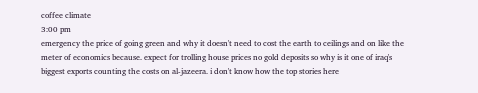coffee climate
3:00 pm
emergency the price of going green and why it doesn't need to cost the earth to ceilings and on like the meter of economics because. expect for trolling house prices no gold deposits so why is it one of iraq's biggest exports counting the costs on al-jazeera. i don't know how the top stories here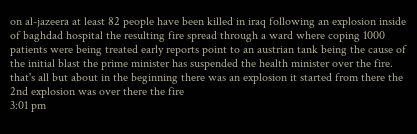on al-jazeera at least 82 people have been killed in iraq following an explosion inside of baghdad hospital the resulting fire spread through a ward where coping 1000 patients were being treated early reports point to an austrian tank being the cause of the initial blast the prime minister has suspended the health minister over the fire. that's all but about in the beginning there was an explosion it started from there the 2nd explosion was over there the fire
3:01 pm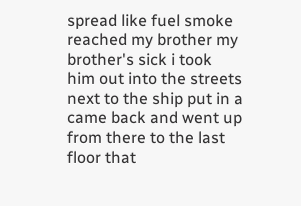spread like fuel smoke reached my brother my brother's sick i took him out into the streets next to the ship put in a came back and went up from there to the last floor that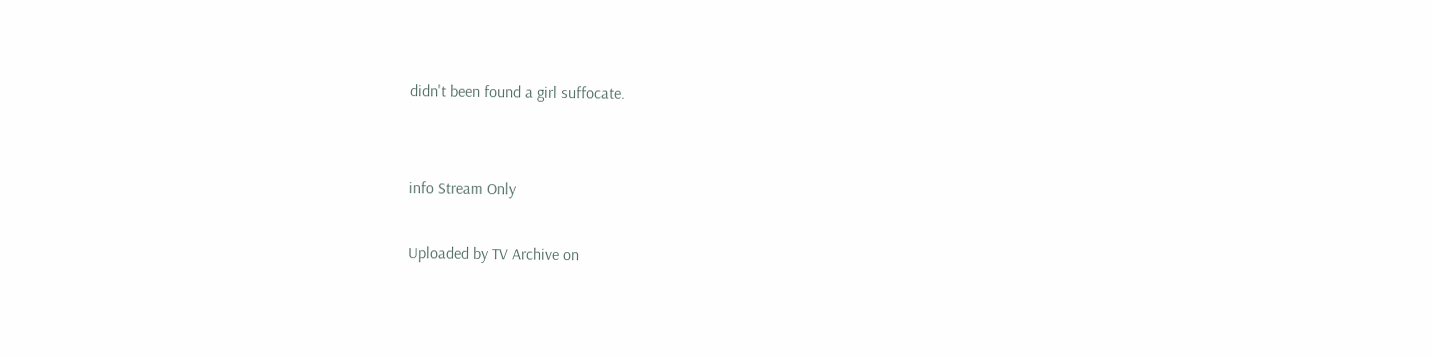didn't been found a girl suffocate.


info Stream Only

Uploaded by TV Archive on